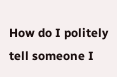How do I politely tell someone I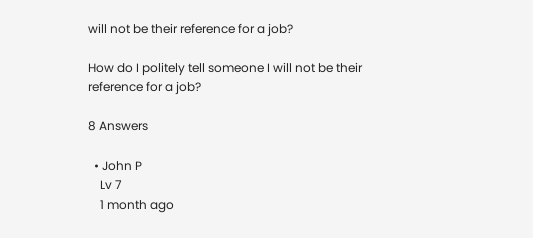will not be their reference for a job?

How do I politely tell someone I will not be their reference for a job?

8 Answers

  • John P
    Lv 7
    1 month ago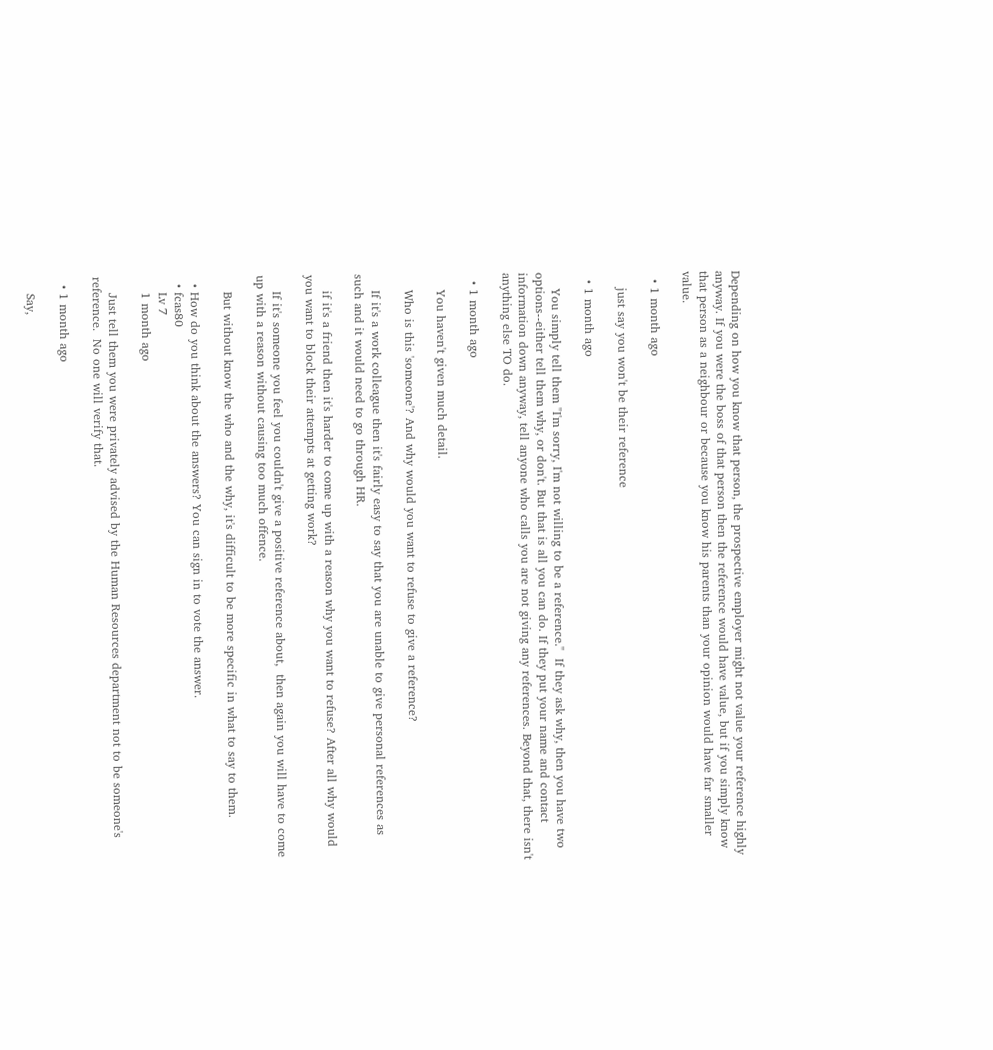Depending on how you know that person, the prospective employer might not value your reference highly anyway. If you were the boss of that person then the reference would have value, but if you simply know that person as a neighbour or because you know his parents than your opinion would have far smaller value.

  • 1 month ago

    just say you won't be their reference

  • 1 month ago

    You simply tell them "I'm sorry, I'm not willing to be a reference."  If they ask why, then you have two options--either tell them why, or don't. But that is all you can do. If they put your name and contact information down anyway, tell anyone who calls you are not giving any references. Beyond that, there isn't anything else TO do.

  • 1 month ago

    You haven't given much detail.

    Who is this 'someone'? And why would you want to refuse to give a reference?

    If it's a work colleague then it's fairly easy to say that you are unable to give personal references as such and it would need to go through HR.

    if it's a friend then it's harder to come up with a reason why you want to refuse? After all why would you want to block their attempts at getting work?

    If it's someone you feel you couldn't give a positive reference about,  then again you will have to come up with a reason without causing too much offence.

    But without know the who and the why, it's difficult to be more specific in what to say to them.

  • How do you think about the answers? You can sign in to vote the answer.
  • fcas80
    Lv 7
    1 month ago

    Just tell them you were privately advised by the Human Resources department not to be someone's reference.  No one will verify that.

  • 1 month ago

    Say,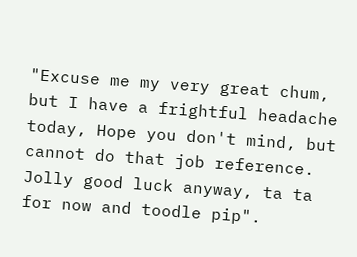"Excuse me my very great chum, but I have a frightful headache today, Hope you don't mind, but cannot do that job reference. Jolly good luck anyway, ta ta for now and toodle pip".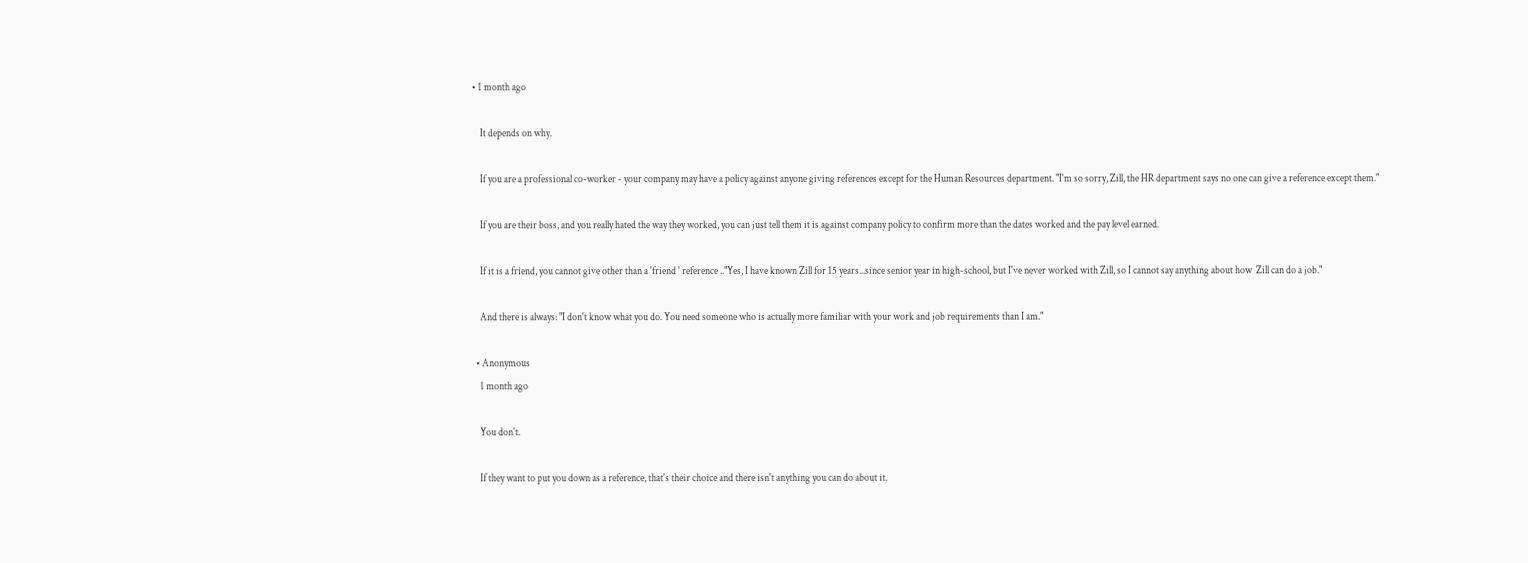• 1 month ago

    It depends on why.

    If you are a professional co-worker - your company may have a policy against anyone giving references except for the Human Resources department. "I'm so sorry, Zill, the HR department says no one can give a reference except them."

    If you are their boss, and you really hated the way they worked, you can just tell them it is against company policy to confirm more than the dates worked and the pay level earned.

    If it is a friend, you cannot give other than a 'friend ' reference .."Yes, I have known Zill for 15 years...since senior year in high-school, but I've never worked with Zill, so I cannot say anything about how  Zill can do a job."

    And there is always: "I don't know what you do. You need someone who is actually more familiar with your work and job requirements than I am."

  • Anonymous
    1 month ago

    You don't.

    If they want to put you down as a reference, that's their choice and there isn't anything you can do about it.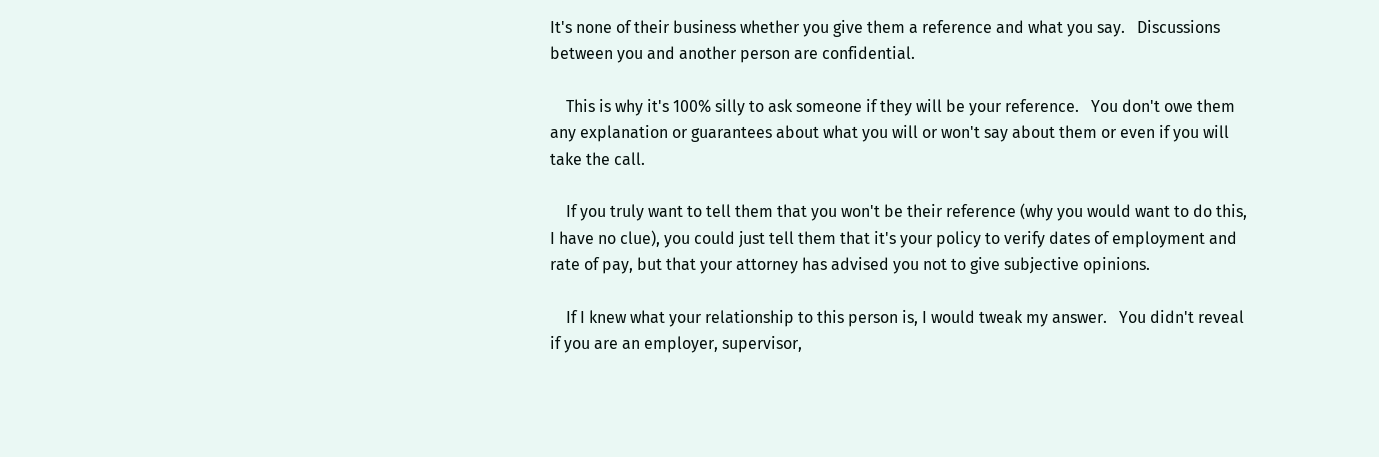It's none of their business whether you give them a reference and what you say.   Discussions between you and another person are confidential.

    This is why it's 100% silly to ask someone if they will be your reference.   You don't owe them any explanation or guarantees about what you will or won't say about them or even if you will take the call.

    If you truly want to tell them that you won't be their reference (why you would want to do this, I have no clue), you could just tell them that it's your policy to verify dates of employment and rate of pay, but that your attorney has advised you not to give subjective opinions.

    If I knew what your relationship to this person is, I would tweak my answer.   You didn't reveal if you are an employer, supervisor,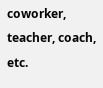coworker, teacher, coach, etc.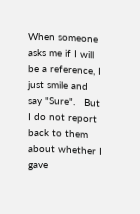When someone asks me if I will be a reference, I just smile and say "Sure".   But I do not report back to them about whether I gave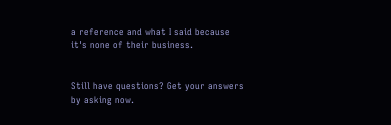a reference and what I said because it's none of their business.


Still have questions? Get your answers by asking now.